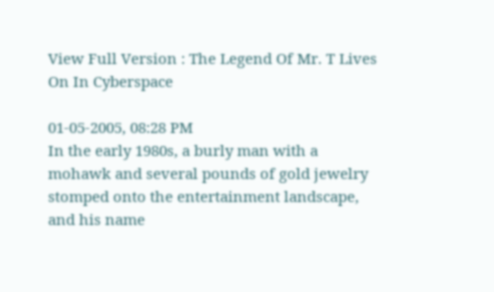View Full Version : The Legend Of Mr. T Lives On In Cyberspace

01-05-2005, 08:28 PM
In the early 1980s, a burly man with a mohawk and several pounds of gold jewelry stomped onto the entertainment landscape, and his name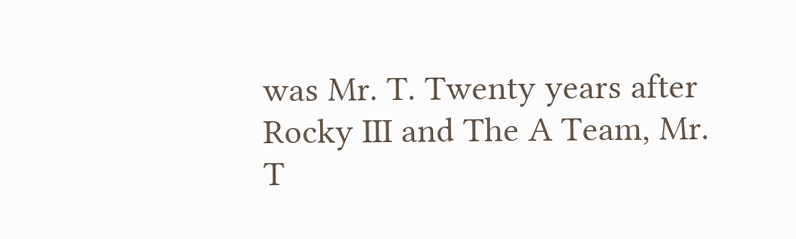was Mr. T. Twenty years after Rocky III and The A Team, Mr. T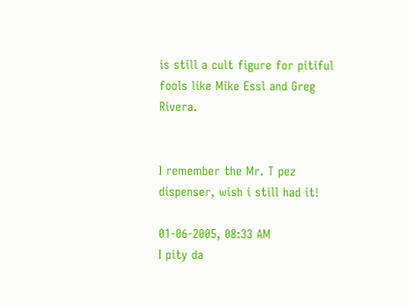is still a cult figure for pitiful fools like Mike Essl and Greg Rivera.


I remember the Mr. T pez dispenser, wish i still had it!

01-06-2005, 08:33 AM
I pity da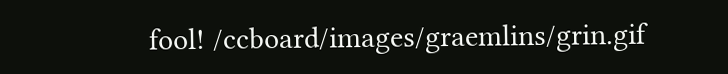fool! /ccboard/images/graemlins/grin.gif